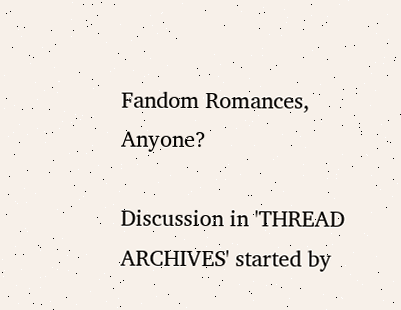Fandom Romances, Anyone?

Discussion in 'THREAD ARCHIVES' started by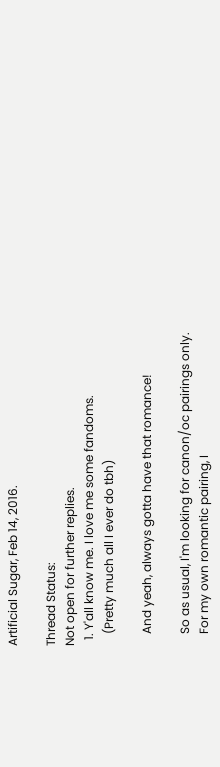Artificial Sugar, Feb 14, 2016.

Thread Status:
Not open for further replies.
  1. Y'all know me. I love me some fandoms.
    (Pretty much all I ever do tbh)

    And yeah, always gotta have that romance!

    So as usual, I'm looking for canon/oc pairings only.
    For my own romantic pairing, I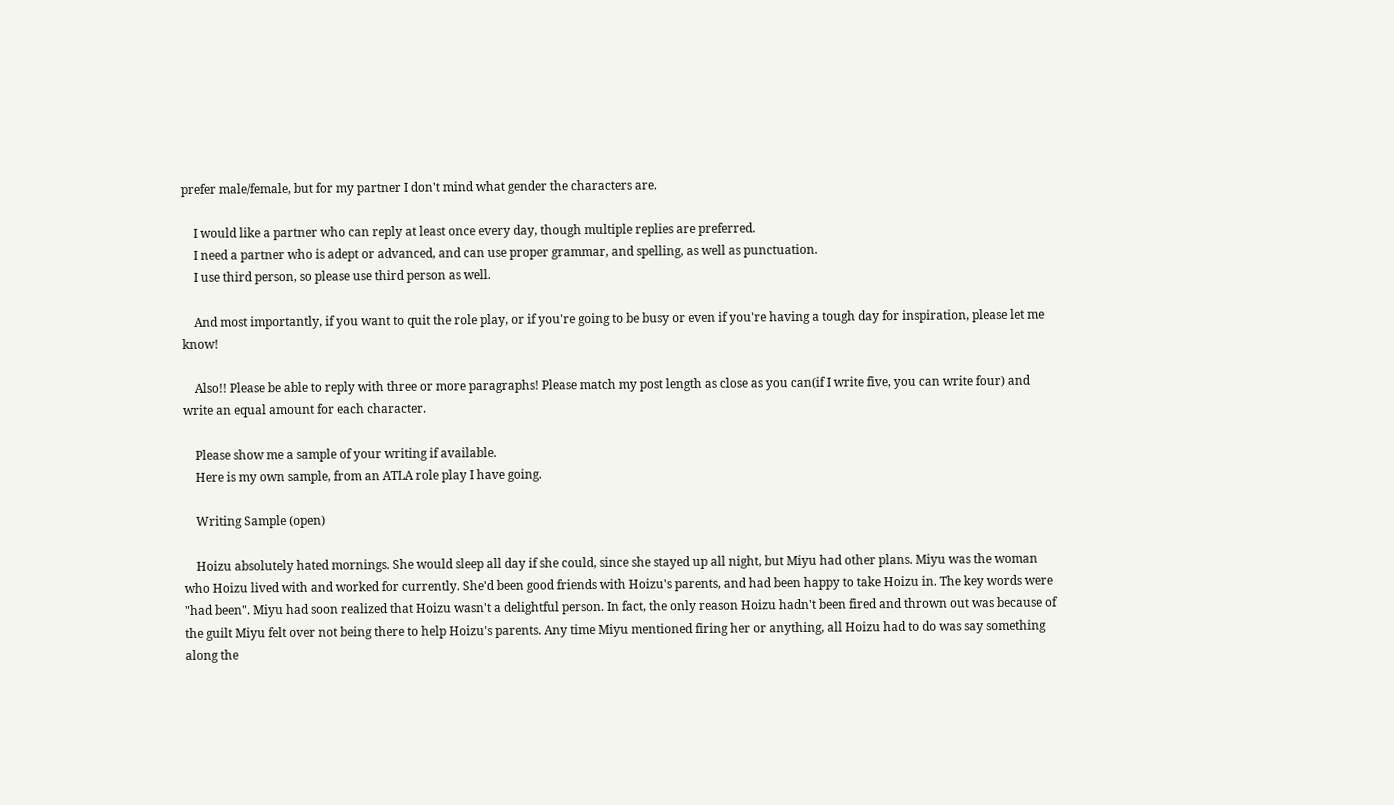prefer male/female, but for my partner I don't mind what gender the characters are.

    I would like a partner who can reply at least once every day, though multiple replies are preferred.
    I need a partner who is adept or advanced, and can use proper grammar, and spelling, as well as punctuation.
    I use third person, so please use third person as well.

    And most importantly, if you want to quit the role play, or if you're going to be busy or even if you're having a tough day for inspiration, please let me know!

    Also!! Please be able to reply with three or more paragraphs! Please match my post length as close as you can(if I write five, you can write four) and write an equal amount for each character.

    Please show me a sample of your writing if available.
    Here is my own sample, from an ATLA role play I have going.

    Writing Sample (open)

    Hoizu absolutely hated mornings. She would sleep all day if she could, since she stayed up all night, but Miyu had other plans. Miyu was the woman who Hoizu lived with and worked for currently. She'd been good friends with Hoizu's parents, and had been happy to take Hoizu in. The key words were "had been". Miyu had soon realized that Hoizu wasn't a delightful person. In fact, the only reason Hoizu hadn't been fired and thrown out was because of the guilt Miyu felt over not being there to help Hoizu's parents. Any time Miyu mentioned firing her or anything, all Hoizu had to do was say something along the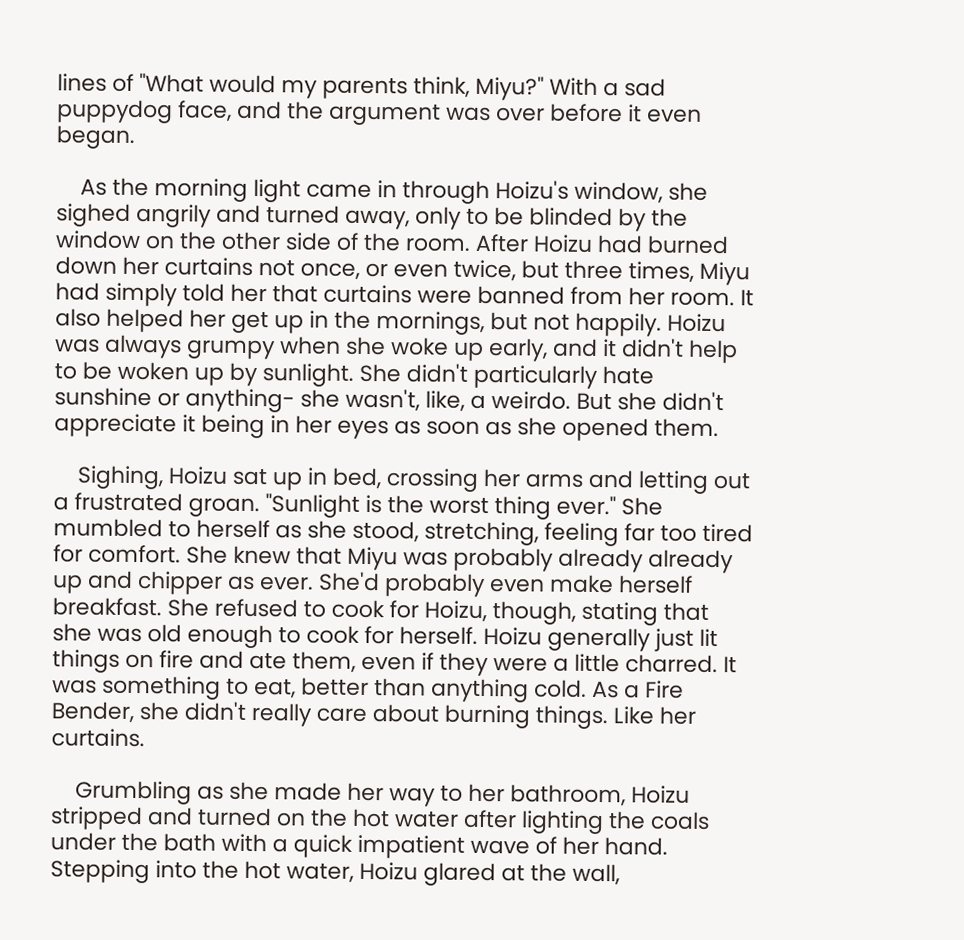lines of "What would my parents think, Miyu?" With a sad puppydog face, and the argument was over before it even began.

    As the morning light came in through Hoizu's window, she sighed angrily and turned away, only to be blinded by the window on the other side of the room. After Hoizu had burned down her curtains not once, or even twice, but three times, Miyu had simply told her that curtains were banned from her room. It also helped her get up in the mornings, but not happily. Hoizu was always grumpy when she woke up early, and it didn't help to be woken up by sunlight. She didn't particularly hate sunshine or anything- she wasn't, like, a weirdo. But she didn't appreciate it being in her eyes as soon as she opened them.

    Sighing, Hoizu sat up in bed, crossing her arms and letting out a frustrated groan. "Sunlight is the worst thing ever." She mumbled to herself as she stood, stretching, feeling far too tired for comfort. She knew that Miyu was probably already already up and chipper as ever. She'd probably even make herself breakfast. She refused to cook for Hoizu, though, stating that she was old enough to cook for herself. Hoizu generally just lit things on fire and ate them, even if they were a little charred. It was something to eat, better than anything cold. As a Fire Bender, she didn't really care about burning things. Like her curtains.

    Grumbling as she made her way to her bathroom, Hoizu stripped and turned on the hot water after lighting the coals under the bath with a quick impatient wave of her hand. Stepping into the hot water, Hoizu glared at the wall,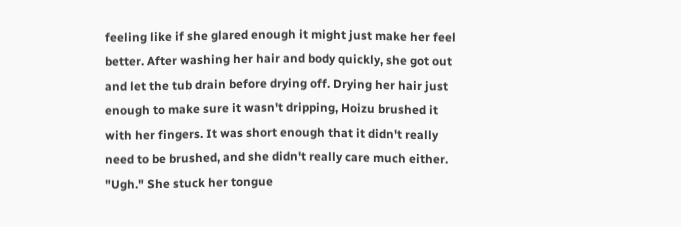feeling like if she glared enough it might just make her feel better. After washing her hair and body quickly, she got out and let the tub drain before drying off. Drying her hair just enough to make sure it wasn't dripping, Hoizu brushed it with her fingers. It was short enough that it didn't really need to be brushed, and she didn't really care much either. "Ugh." She stuck her tongue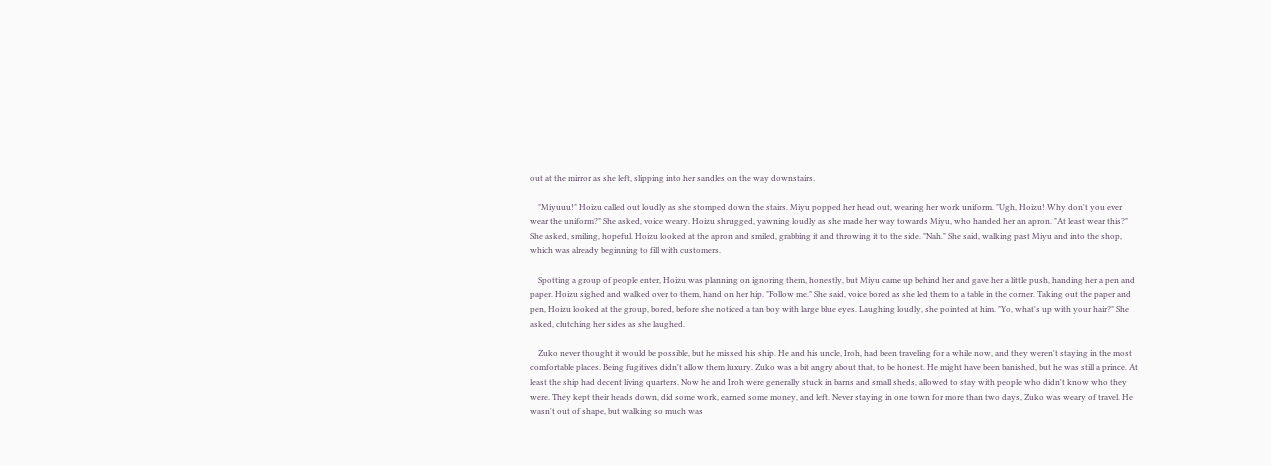out at the mirror as she left, slipping into her sandles on the way downstairs.

    "Miyuuu!" Hoizu called out loudly as she stomped down the stairs. Miyu popped her head out, wearing her work uniform. "Ugh, Hoizu! Why don't you ever wear the uniform?" She asked, voice weary. Hoizu shrugged, yawning loudly as she made her way towards Miyu, who handed her an apron. "At least wear this?" She asked, smiling, hopeful. Hoizu looked at the apron and smiled, grabbing it and throwing it to the side. "Nah." She said, walking past Miyu and into the shop, which was already beginning to fill with customers.

    Spotting a group of people enter, Hoizu was planning on ignoring them, honestly, but Miyu came up behind her and gave her a little push, handing her a pen and paper. Hoizu sighed and walked over to them, hand on her hip. "Follow me." She said, voice bored as she led them to a table in the corner. Taking out the paper and pen, Hoizu looked at the group, bored, before she noticed a tan boy with large blue eyes. Laughing loudly, she pointed at him. "Yo, what's up with your hair?" She asked, clutching her sides as she laughed.

    Zuko never thought it would be possible, but he missed his ship. He and his uncle, Iroh, had been traveling for a while now, and they weren't staying in the most comfortable places. Being fugitives didn't allow them luxury. Zuko was a bit angry about that, to be honest. He might have been banished, but he was still a prince. At least the ship had decent living quarters. Now he and Iroh were generally stuck in barns and small sheds, allowed to stay with people who didn't know who they were. They kept their heads down, did some work, earned some money, and left. Never staying in one town for more than two days, Zuko was weary of travel. He wasn't out of shape, but walking so much was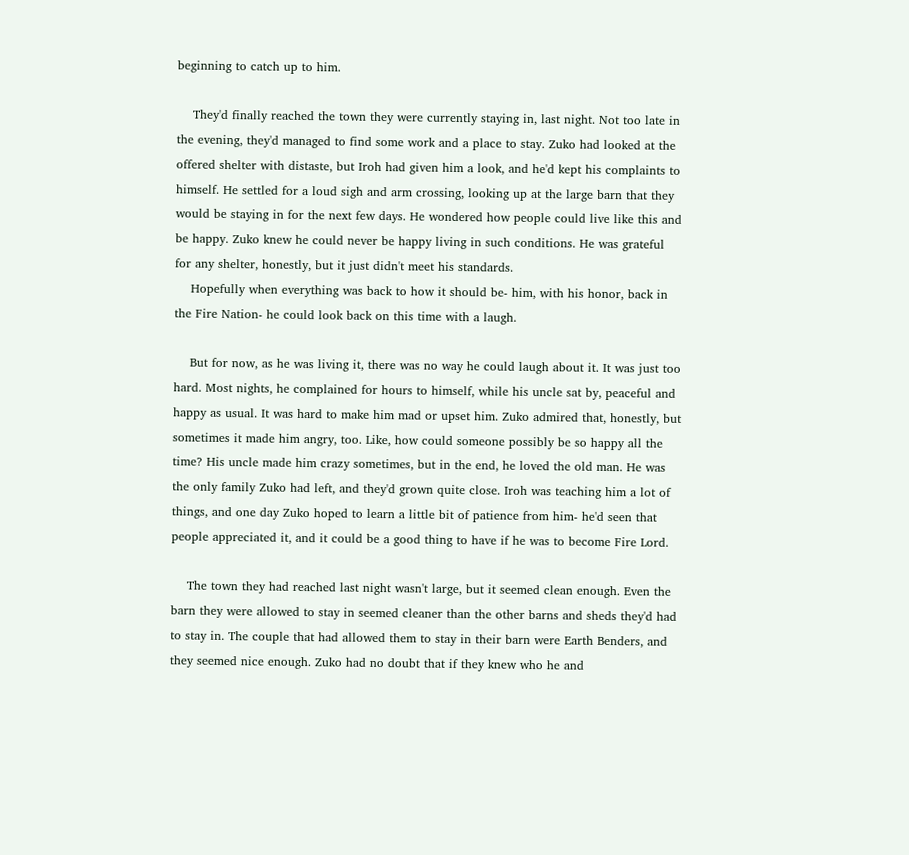beginning to catch up to him.

    They'd finally reached the town they were currently staying in, last night. Not too late in the evening, they'd managed to find some work and a place to stay. Zuko had looked at the offered shelter with distaste, but Iroh had given him a look, and he'd kept his complaints to himself. He settled for a loud sigh and arm crossing, looking up at the large barn that they would be staying in for the next few days. He wondered how people could live like this and be happy. Zuko knew he could never be happy living in such conditions. He was grateful for any shelter, honestly, but it just didn't meet his standards.
    Hopefully when everything was back to how it should be- him, with his honor, back in the Fire Nation- he could look back on this time with a laugh.

    But for now, as he was living it, there was no way he could laugh about it. It was just too hard. Most nights, he complained for hours to himself, while his uncle sat by, peaceful and happy as usual. It was hard to make him mad or upset him. Zuko admired that, honestly, but sometimes it made him angry, too. Like, how could someone possibly be so happy all the time? His uncle made him crazy sometimes, but in the end, he loved the old man. He was the only family Zuko had left, and they'd grown quite close. Iroh was teaching him a lot of things, and one day Zuko hoped to learn a little bit of patience from him- he'd seen that people appreciated it, and it could be a good thing to have if he was to become Fire Lord.

    The town they had reached last night wasn't large, but it seemed clean enough. Even the barn they were allowed to stay in seemed cleaner than the other barns and sheds they'd had to stay in. The couple that had allowed them to stay in their barn were Earth Benders, and they seemed nice enough. Zuko had no doubt that if they knew who he and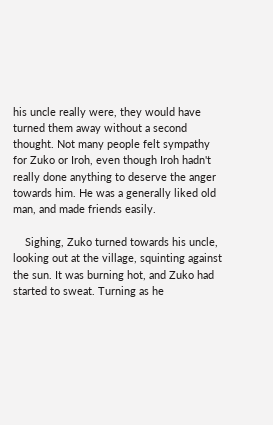his uncle really were, they would have turned them away without a second thought. Not many people felt sympathy for Zuko or Iroh, even though Iroh hadn't really done anything to deserve the anger towards him. He was a generally liked old man, and made friends easily.

    Sighing, Zuko turned towards his uncle, looking out at the village, squinting against the sun. It was burning hot, and Zuko had started to sweat. Turning as he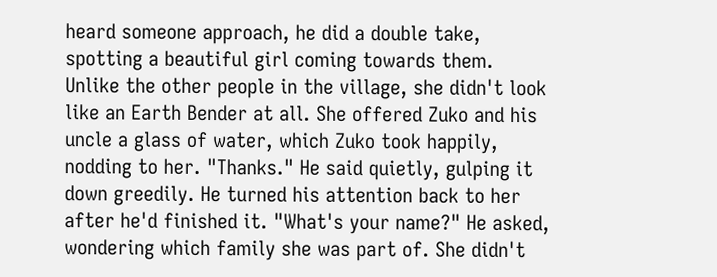heard someone approach, he did a double take, spotting a beautiful girl coming towards them. Unlike the other people in the village, she didn't look like an Earth Bender at all. She offered Zuko and his uncle a glass of water, which Zuko took happily, nodding to her. "Thanks." He said quietly, gulping it down greedily. He turned his attention back to her after he'd finished it. "What's your name?" He asked, wondering which family she was part of. She didn't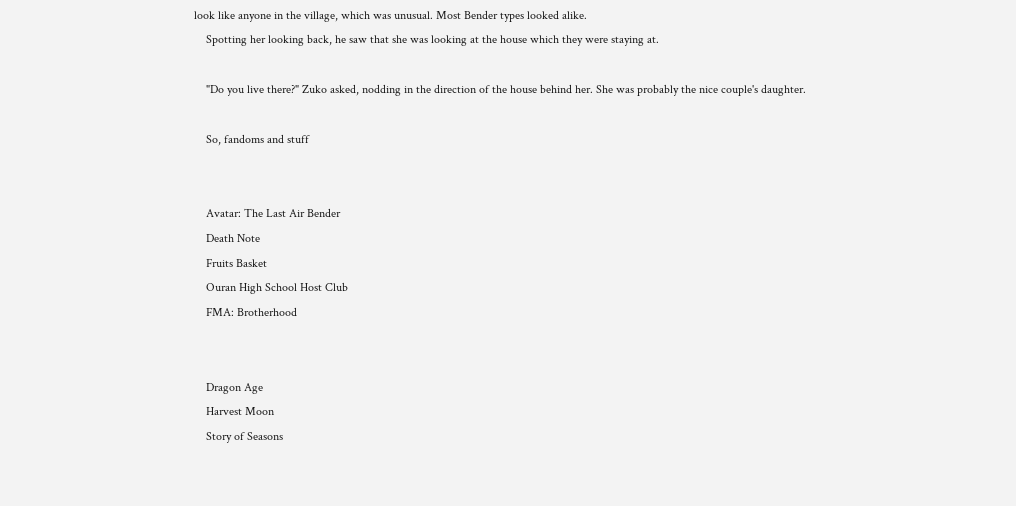look like anyone in the village, which was unusual. Most Bender types looked alike.
    Spotting her looking back, he saw that she was looking at the house which they were staying at.

    "Do you live there?" Zuko asked, nodding in the direction of the house behind her. She was probably the nice couple's daughter.

    So, fandoms and stuff


    Avatar: The Last Air Bender
    Death Note
    Fruits Basket
    Ouran High School Host Club
    FMA: Brotherhood


    Dragon Age
    Harvest Moon
    Story of Seasons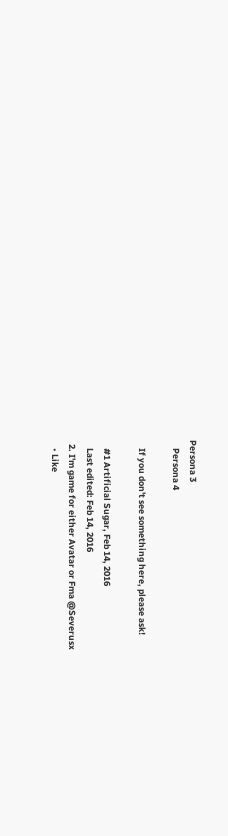Persona 3
    Persona 4

    If you don't see something here, please ask!

    #1 Artificial Sugar, Feb 14, 2016
    Last edited: Feb 14, 2016
  2. I'm game for either Avatar or Fma @Severusx
    • Like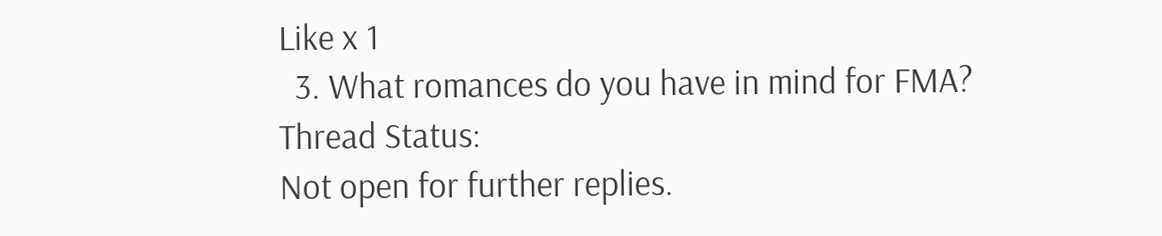Like x 1
  3. What romances do you have in mind for FMA?
Thread Status:
Not open for further replies.